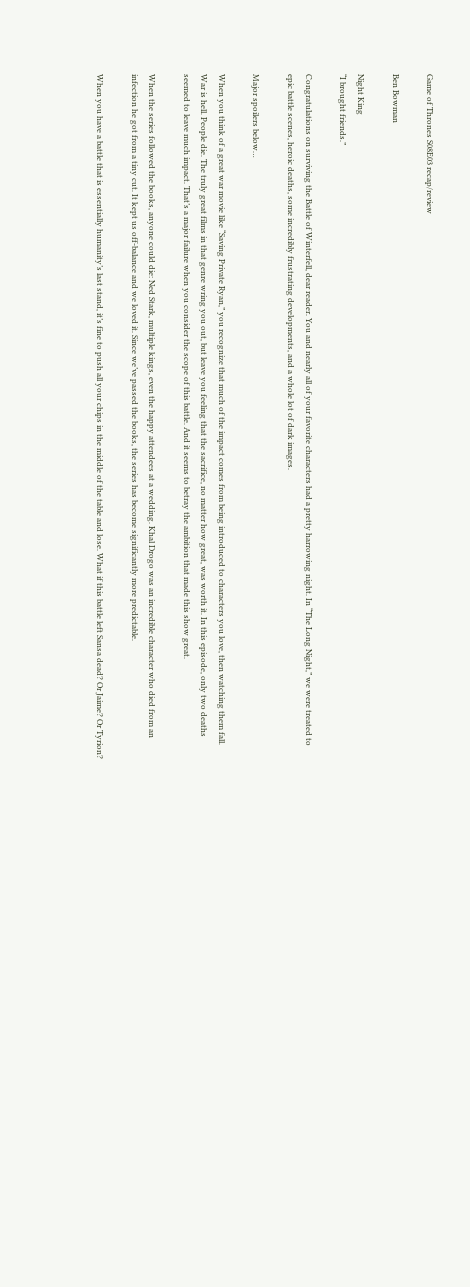Game of Thrones S08E03 recap/review

Ben Bowman

Night King
“I brought friends.”

Congratulations on surviving the Battle of Winterfell, dear reader. You and nearly all of your favorite characters had a pretty harrowing night. In “The Long Night,” we were treated to epic battle scenes, heroic deaths, some incredibly frustrating developments, and a whole lot of dark images.

Major spoilers below…

When you think of a great war movie like “Saving Private Ryan,” you recognize that much of the impact comes from being introduced to characters you love, then watching them fall. War is hell. People die. The truly great films in that genre wring you out, but leave you feeling that the sacrifice, no matter how great, was worth it. In this episode, only two deaths seemed to leave much impact. That’s a major failure when you consider the scope of this battle. And it seems to betray the ambition that made this show great.

When the series followed the books, anyone could die: Ned Stark, multiple kings, even the happy attendees at a wedding. Khal Drogo was an incredible character who died from an infection he got from a tiny cut. It kept us off-balance and we loved it. Since we’ve passed the books, the series has become significantly more predictable.

When you have a battle that is essentially humanity’s last stand, it’s fine to push all your chips in the middle of the table and lose. What if this battle left Sansa dead? Or Jaime? Or Tyrion?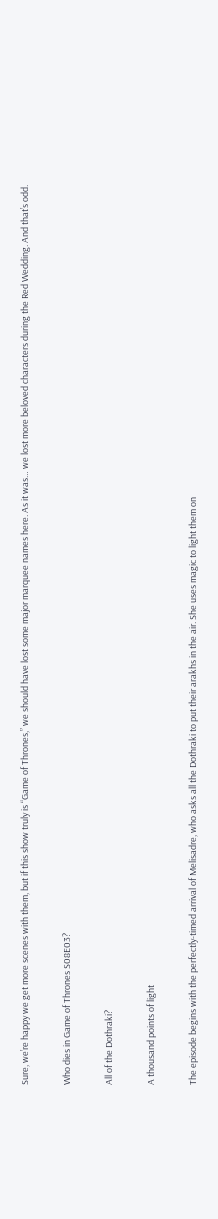Sure, we’re happy we get more scenes with them, but if this show truly is “Game of Thrones,” we should have lost some major marquee names here. As it was… we lost more beloved characters during the Red Wedding. And that’s odd.

Who dies in Game of Thrones S08E03?

All of the Dothraki?

A thousand points of light

The episode begins with the perfectly-timed arrival of Melisadre, who asks all the Dothraki to put their arakhs in the air. She uses magic to light them on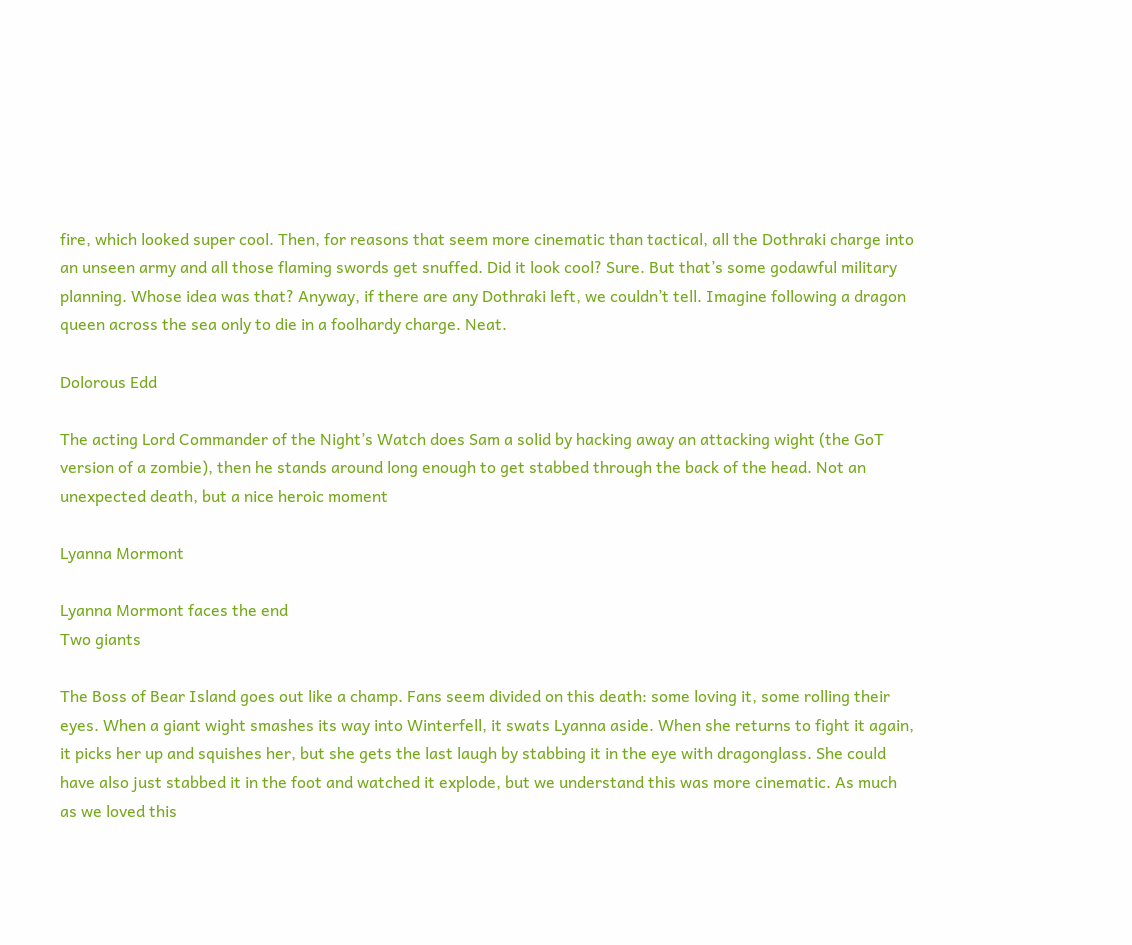fire, which looked super cool. Then, for reasons that seem more cinematic than tactical, all the Dothraki charge into an unseen army and all those flaming swords get snuffed. Did it look cool? Sure. But that’s some godawful military planning. Whose idea was that? Anyway, if there are any Dothraki left, we couldn’t tell. Imagine following a dragon queen across the sea only to die in a foolhardy charge. Neat.

Dolorous Edd

The acting Lord Commander of the Night’s Watch does Sam a solid by hacking away an attacking wight (the GoT version of a zombie), then he stands around long enough to get stabbed through the back of the head. Not an unexpected death, but a nice heroic moment

Lyanna Mormont

Lyanna Mormont faces the end
Two giants

The Boss of Bear Island goes out like a champ. Fans seem divided on this death: some loving it, some rolling their eyes. When a giant wight smashes its way into Winterfell, it swats Lyanna aside. When she returns to fight it again, it picks her up and squishes her, but she gets the last laugh by stabbing it in the eye with dragonglass. She could have also just stabbed it in the foot and watched it explode, but we understand this was more cinematic. As much as we loved this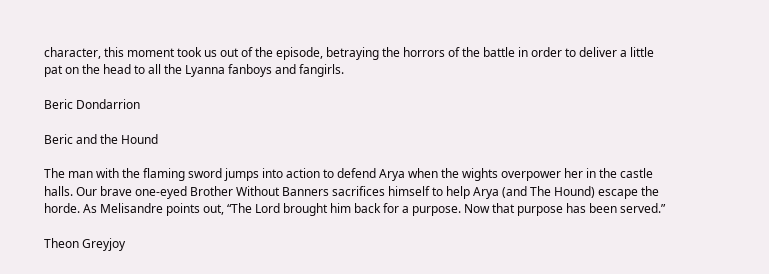character, this moment took us out of the episode, betraying the horrors of the battle in order to deliver a little pat on the head to all the Lyanna fanboys and fangirls.

Beric Dondarrion

Beric and the Hound

The man with the flaming sword jumps into action to defend Arya when the wights overpower her in the castle halls. Our brave one-eyed Brother Without Banners sacrifices himself to help Arya (and The Hound) escape the horde. As Melisandre points out, “The Lord brought him back for a purpose. Now that purpose has been served.”

Theon Greyjoy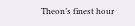Theon’s finest hour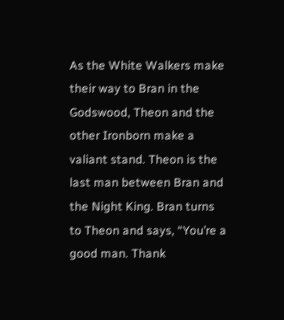As the White Walkers make their way to Bran in the Godswood, Theon and the other Ironborn make a valiant stand. Theon is the last man between Bran and the Night King. Bran turns to Theon and says, “You’re a good man. Thank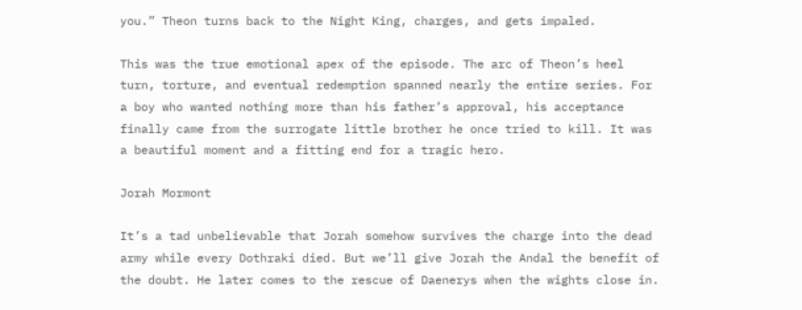you.” Theon turns back to the Night King, charges, and gets impaled.

This was the true emotional apex of the episode. The arc of Theon’s heel turn, torture, and eventual redemption spanned nearly the entire series. For a boy who wanted nothing more than his father’s approval, his acceptance finally came from the surrogate little brother he once tried to kill. It was a beautiful moment and a fitting end for a tragic hero.

Jorah Mormont

It’s a tad unbelievable that Jorah somehow survives the charge into the dead army while every Dothraki died. But we’ll give Jorah the Andal the benefit of the doubt. He later comes to the rescue of Daenerys when the wights close in.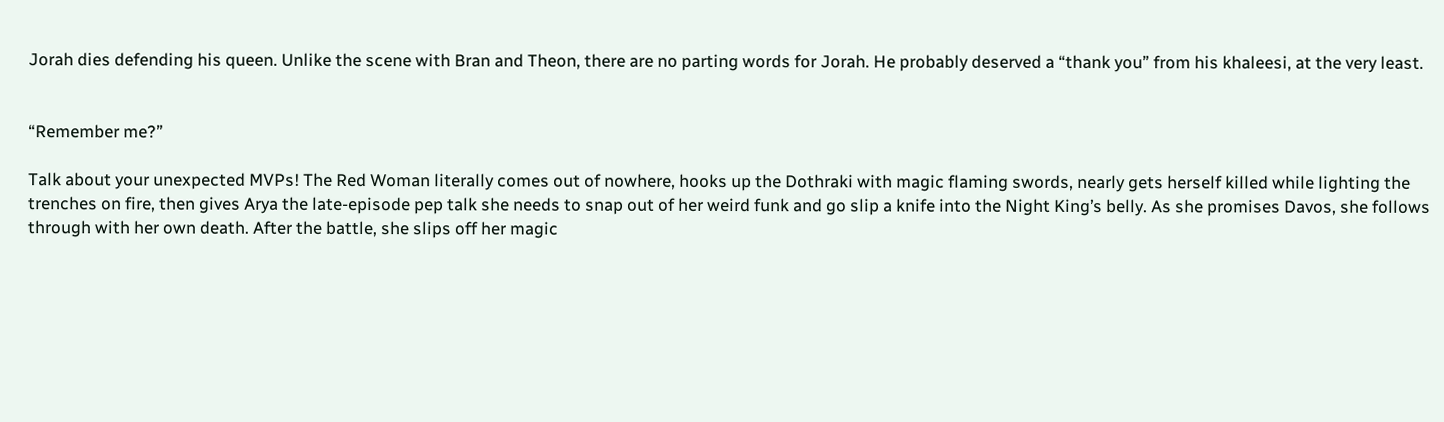Jorah dies defending his queen. Unlike the scene with Bran and Theon, there are no parting words for Jorah. He probably deserved a “thank you” from his khaleesi, at the very least.


“Remember me?”

Talk about your unexpected MVPs! The Red Woman literally comes out of nowhere, hooks up the Dothraki with magic flaming swords, nearly gets herself killed while lighting the trenches on fire, then gives Arya the late-episode pep talk she needs to snap out of her weird funk and go slip a knife into the Night King’s belly. As she promises Davos, she follows through with her own death. After the battle, she slips off her magic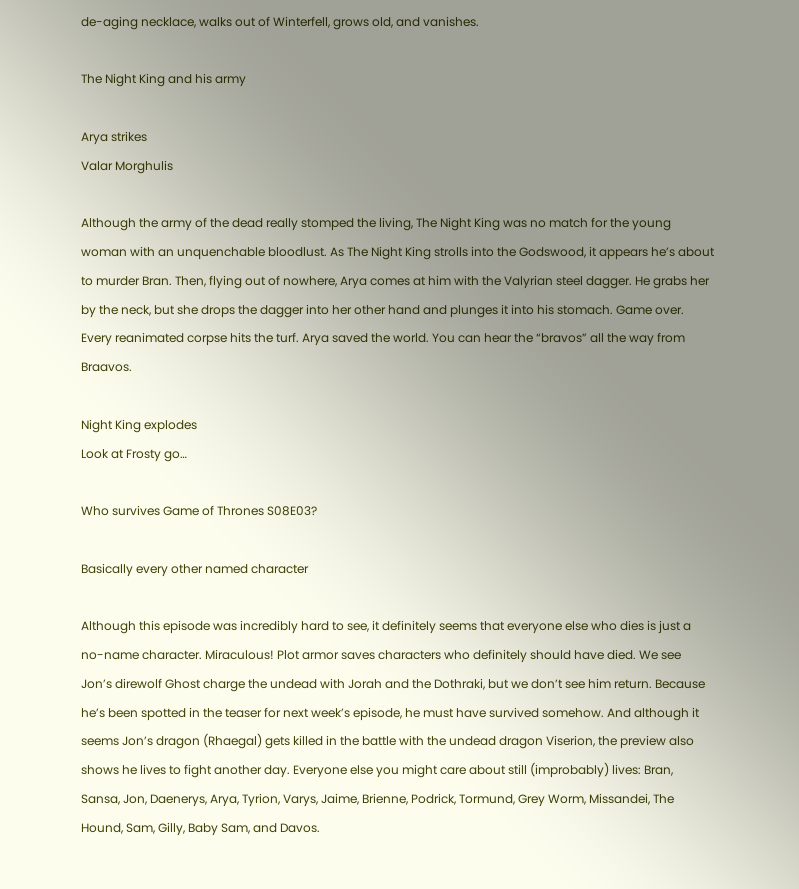de-aging necklace, walks out of Winterfell, grows old, and vanishes.

The Night King and his army

Arya strikes
Valar Morghulis

Although the army of the dead really stomped the living, The Night King was no match for the young woman with an unquenchable bloodlust. As The Night King strolls into the Godswood, it appears he’s about to murder Bran. Then, flying out of nowhere, Arya comes at him with the Valyrian steel dagger. He grabs her by the neck, but she drops the dagger into her other hand and plunges it into his stomach. Game over. Every reanimated corpse hits the turf. Arya saved the world. You can hear the “bravos” all the way from Braavos.

Night King explodes
Look at Frosty go…

Who survives Game of Thrones S08E03?

Basically every other named character

Although this episode was incredibly hard to see, it definitely seems that everyone else who dies is just a no-name character. Miraculous! Plot armor saves characters who definitely should have died. We see Jon’s direwolf Ghost charge the undead with Jorah and the Dothraki, but we don’t see him return. Because he’s been spotted in the teaser for next week’s episode, he must have survived somehow. And although it seems Jon’s dragon (Rhaegal) gets killed in the battle with the undead dragon Viserion, the preview also shows he lives to fight another day. Everyone else you might care about still (improbably) lives: Bran, Sansa, Jon, Daenerys, Arya, Tyrion, Varys, Jaime, Brienne, Podrick, Tormund, Grey Worm, Missandei, The Hound, Sam, Gilly, Baby Sam, and Davos.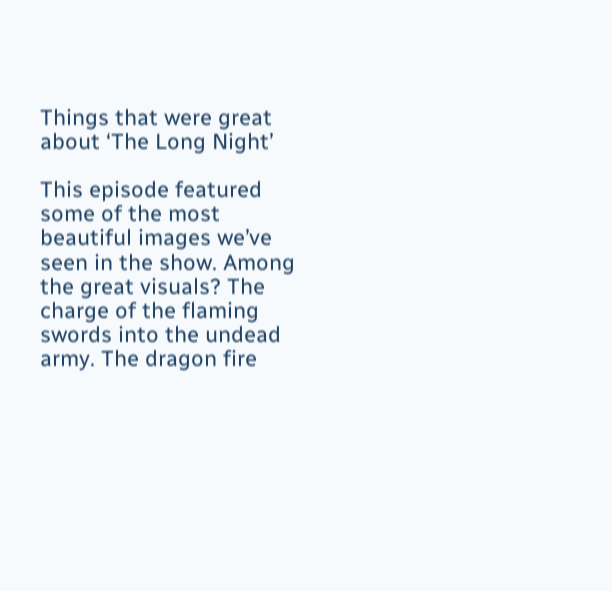Things that were great about ‘The Long Night’

This episode featured some of the most beautiful images we’ve seen in the show. Among the great visuals? The charge of the flaming swords into the undead army. The dragon fire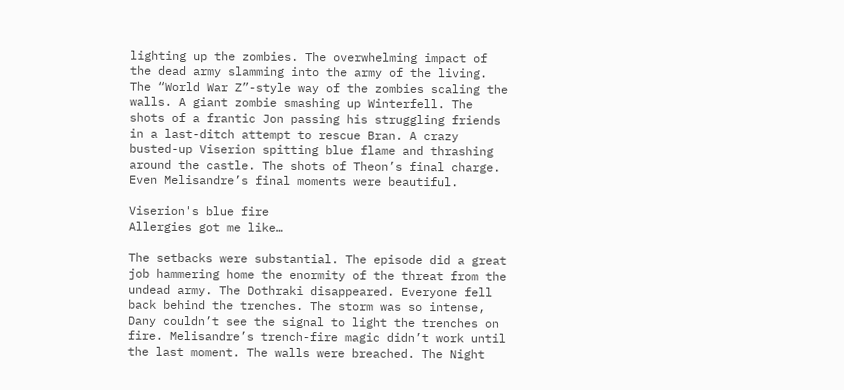lighting up the zombies. The overwhelming impact of the dead army slamming into the army of the living. The “World War Z”-style way of the zombies scaling the walls. A giant zombie smashing up Winterfell. The shots of a frantic Jon passing his struggling friends in a last-ditch attempt to rescue Bran. A crazy busted-up Viserion spitting blue flame and thrashing around the castle. The shots of Theon’s final charge. Even Melisandre’s final moments were beautiful.

Viserion's blue fire
Allergies got me like…

The setbacks were substantial. The episode did a great job hammering home the enormity of the threat from the undead army. The Dothraki disappeared. Everyone fell back behind the trenches. The storm was so intense, Dany couldn’t see the signal to light the trenches on fire. Melisandre’s trench-fire magic didn’t work until the last moment. The walls were breached. The Night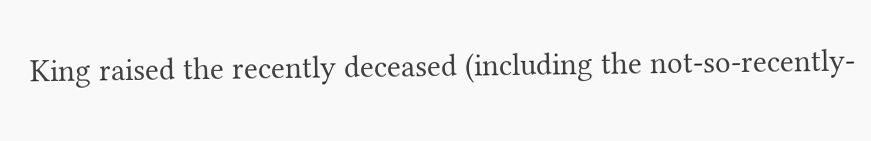King raised the recently deceased (including the not-so-recently-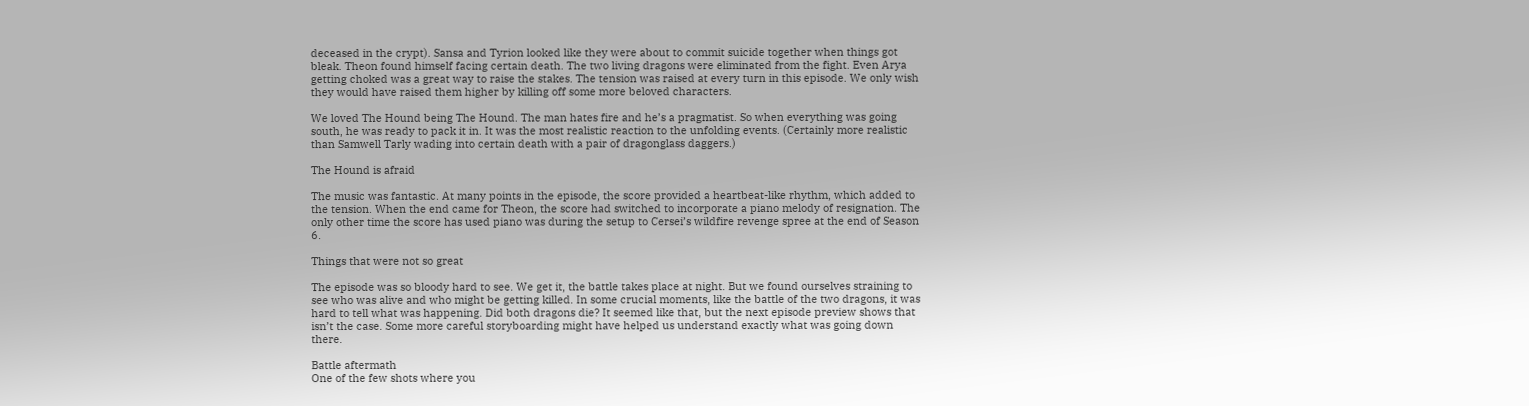deceased in the crypt). Sansa and Tyrion looked like they were about to commit suicide together when things got bleak. Theon found himself facing certain death. The two living dragons were eliminated from the fight. Even Arya getting choked was a great way to raise the stakes. The tension was raised at every turn in this episode. We only wish they would have raised them higher by killing off some more beloved characters.

We loved The Hound being The Hound. The man hates fire and he’s a pragmatist. So when everything was going south, he was ready to pack it in. It was the most realistic reaction to the unfolding events. (Certainly more realistic than Samwell Tarly wading into certain death with a pair of dragonglass daggers.)

The Hound is afraid

The music was fantastic. At many points in the episode, the score provided a heartbeat-like rhythm, which added to the tension. When the end came for Theon, the score had switched to incorporate a piano melody of resignation. The only other time the score has used piano was during the setup to Cersei’s wildfire revenge spree at the end of Season 6.

Things that were not so great

The episode was so bloody hard to see. We get it, the battle takes place at night. But we found ourselves straining to see who was alive and who might be getting killed. In some crucial moments, like the battle of the two dragons, it was hard to tell what was happening. Did both dragons die? It seemed like that, but the next episode preview shows that isn’t the case. Some more careful storyboarding might have helped us understand exactly what was going down there.

Battle aftermath
One of the few shots where you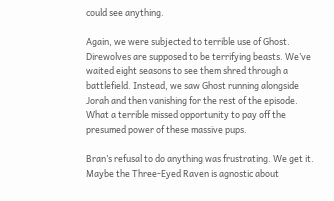could see anything.

Again, we were subjected to terrible use of Ghost. Direwolves are supposed to be terrifying beasts. We’ve waited eight seasons to see them shred through a battlefield. Instead, we saw Ghost running alongside Jorah and then vanishing for the rest of the episode. What a terrible missed opportunity to pay off the presumed power of these massive pups.

Bran’s refusal to do anything was frustrating. We get it. Maybe the Three-Eyed Raven is agnostic about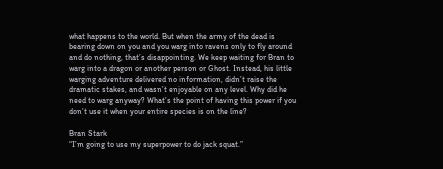what happens to the world. But when the army of the dead is bearing down on you and you warg into ravens only to fly around and do nothing, that’s disappointing. We keep waiting for Bran to warg into a dragon or another person or Ghost. Instead, his little warging adventure delivered no information, didn’t raise the dramatic stakes, and wasn’t enjoyable on any level. Why did he need to warg anyway? What’s the point of having this power if you don’t use it when your entire species is on the line?

Bran Stark
“I’m going to use my superpower to do jack squat.”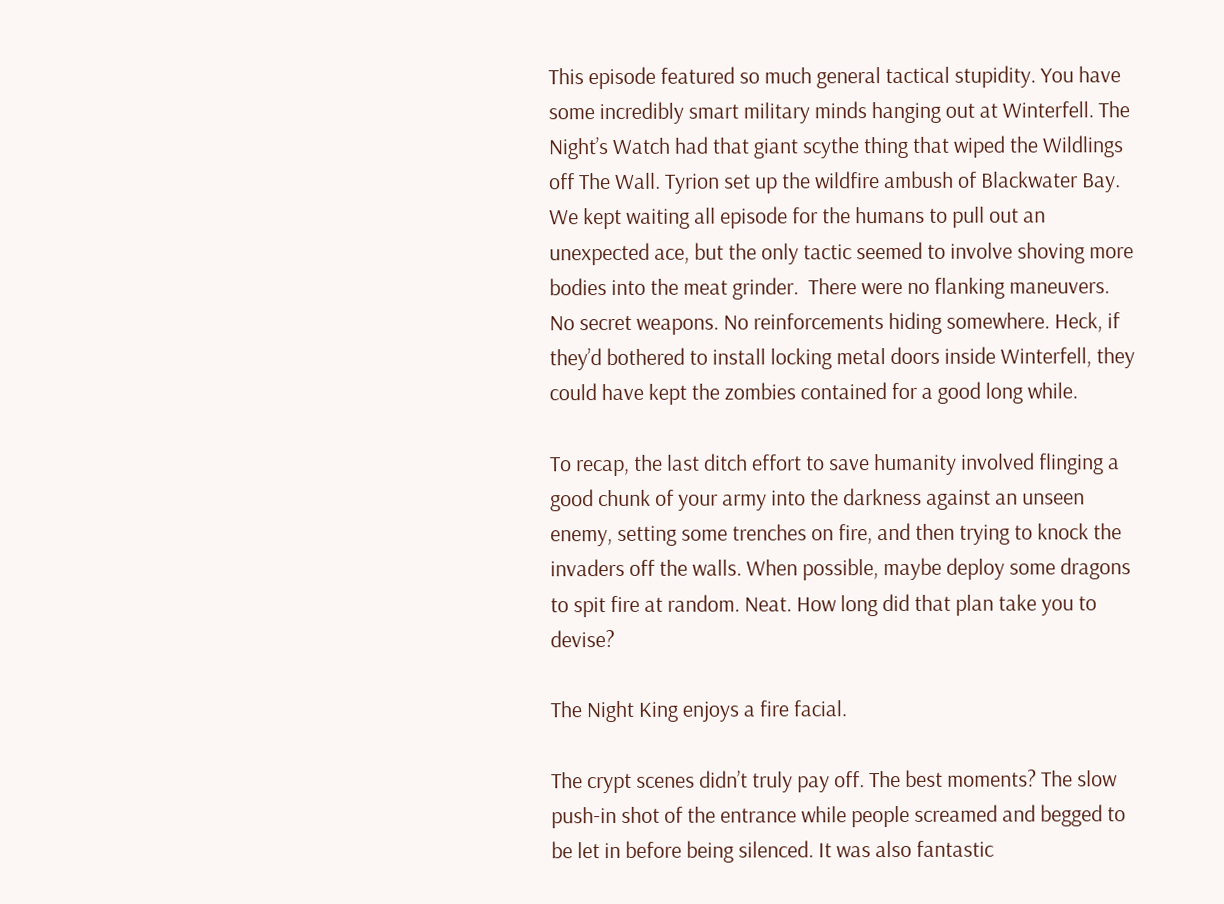This episode featured so much general tactical stupidity. You have some incredibly smart military minds hanging out at Winterfell. The Night’s Watch had that giant scythe thing that wiped the Wildlings off The Wall. Tyrion set up the wildfire ambush of Blackwater Bay. We kept waiting all episode for the humans to pull out an unexpected ace, but the only tactic seemed to involve shoving more bodies into the meat grinder.  There were no flanking maneuvers. No secret weapons. No reinforcements hiding somewhere. Heck, if they’d bothered to install locking metal doors inside Winterfell, they could have kept the zombies contained for a good long while.

To recap, the last ditch effort to save humanity involved flinging a good chunk of your army into the darkness against an unseen enemy, setting some trenches on fire, and then trying to knock the invaders off the walls. When possible, maybe deploy some dragons to spit fire at random. Neat. How long did that plan take you to devise?

The Night King enjoys a fire facial.

The crypt scenes didn’t truly pay off. The best moments? The slow push-in shot of the entrance while people screamed and begged to be let in before being silenced. It was also fantastic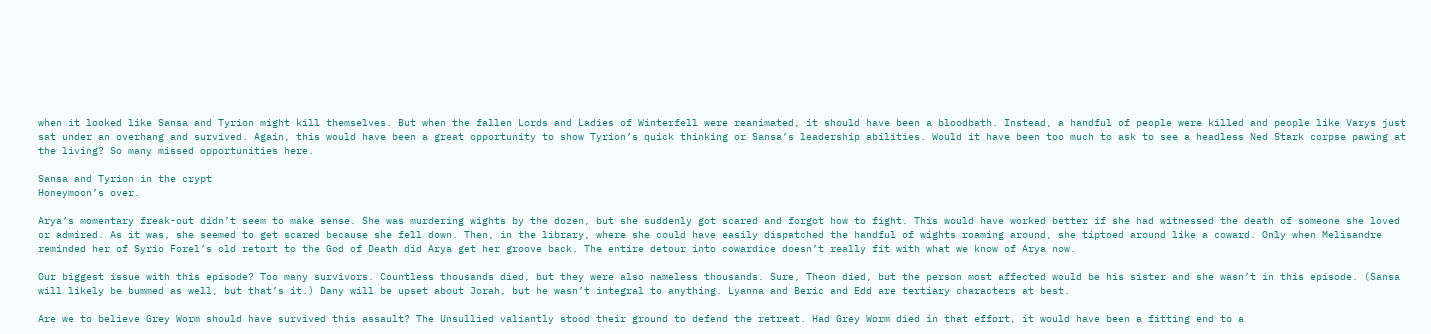when it looked like Sansa and Tyrion might kill themselves. But when the fallen Lords and Ladies of Winterfell were reanimated, it should have been a bloodbath. Instead, a handful of people were killed and people like Varys just sat under an overhang and survived. Again, this would have been a great opportunity to show Tyrion’s quick thinking or Sansa’s leadership abilities. Would it have been too much to ask to see a headless Ned Stark corpse pawing at the living? So many missed opportunities here.

Sansa and Tyrion in the crypt
Honeymoon’s over.

Arya’s momentary freak-out didn’t seem to make sense. She was murdering wights by the dozen, but she suddenly got scared and forgot how to fight. This would have worked better if she had witnessed the death of someone she loved or admired. As it was, she seemed to get scared because she fell down. Then, in the library, where she could have easily dispatched the handful of wights roaming around, she tiptoed around like a coward. Only when Melisandre reminded her of Syrio Forel’s old retort to the God of Death did Arya get her groove back. The entire detour into cowardice doesn’t really fit with what we know of Arya now.

Our biggest issue with this episode? Too many survivors. Countless thousands died, but they were also nameless thousands. Sure, Theon died, but the person most affected would be his sister and she wasn’t in this episode. (Sansa will likely be bummed as well, but that’s it.) Dany will be upset about Jorah, but he wasn’t integral to anything. Lyanna and Beric and Edd are tertiary characters at best.

Are we to believe Grey Worm should have survived this assault? The Unsullied valiantly stood their ground to defend the retreat. Had Grey Worm died in that effort, it would have been a fitting end to a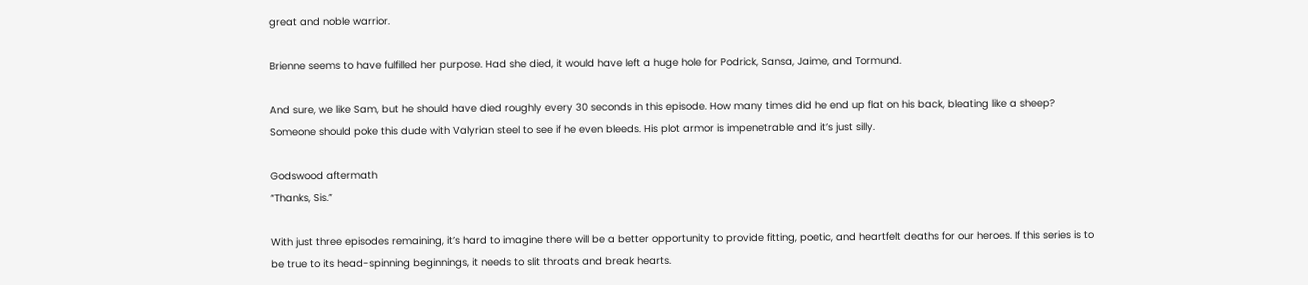great and noble warrior.

Brienne seems to have fulfilled her purpose. Had she died, it would have left a huge hole for Podrick, Sansa, Jaime, and Tormund.

And sure, we like Sam, but he should have died roughly every 30 seconds in this episode. How many times did he end up flat on his back, bleating like a sheep? Someone should poke this dude with Valyrian steel to see if he even bleeds. His plot armor is impenetrable and it’s just silly.

Godswood aftermath
“Thanks, Sis.”

With just three episodes remaining, it’s hard to imagine there will be a better opportunity to provide fitting, poetic, and heartfelt deaths for our heroes. If this series is to be true to its head-spinning beginnings, it needs to slit throats and break hearts.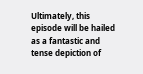Ultimately, this episode will be hailed as a fantastic and tense depiction of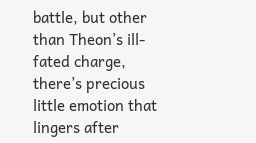battle, but other than Theon’s ill-fated charge, there’s precious little emotion that lingers after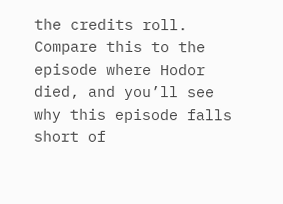the credits roll. Compare this to the episode where Hodor died, and you’ll see why this episode falls short of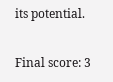its potential.

Final score: 3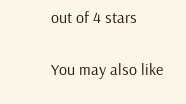out of 4 stars

You may also like